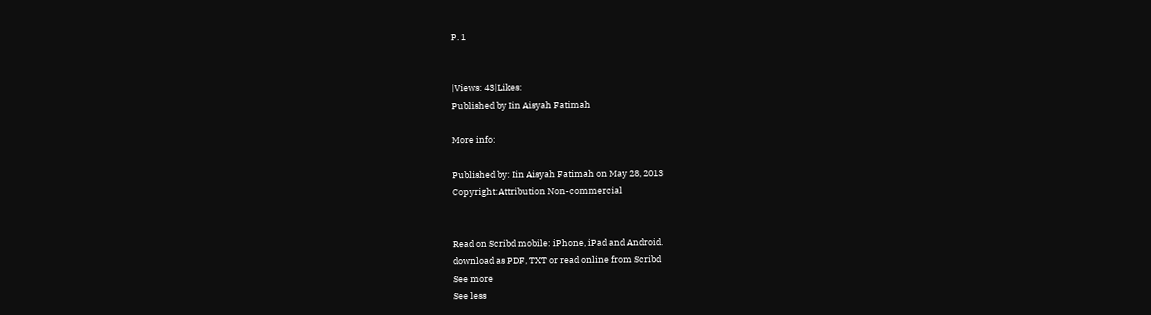P. 1


|Views: 43|Likes:
Published by Iin Aisyah Fatimah

More info:

Published by: Iin Aisyah Fatimah on May 28, 2013
Copyright:Attribution Non-commercial


Read on Scribd mobile: iPhone, iPad and Android.
download as PDF, TXT or read online from Scribd
See more
See less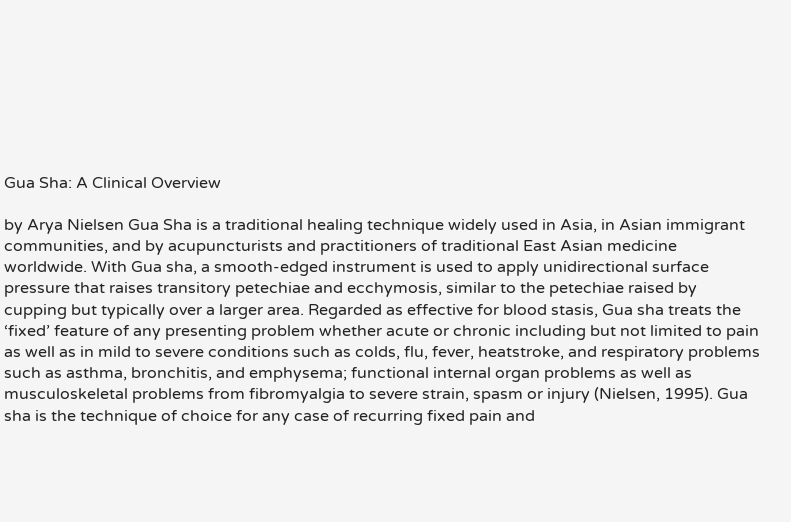Gua Sha: A Clinical Overview

by Arya Nielsen Gua Sha is a traditional healing technique widely used in Asia, in Asian immigrant communities, and by acupuncturists and practitioners of traditional East Asian medicine worldwide. With Gua sha, a smooth-edged instrument is used to apply unidirectional surface pressure that raises transitory petechiae and ecchymosis, similar to the petechiae raised by cupping but typically over a larger area. Regarded as effective for blood stasis, Gua sha treats the ‘fixed’ feature of any presenting problem whether acute or chronic including but not limited to pain as well as in mild to severe conditions such as colds, flu, fever, heatstroke, and respiratory problems such as asthma, bronchitis, and emphysema; functional internal organ problems as well as musculoskeletal problems from fibromyalgia to severe strain, spasm or injury (Nielsen, 1995). Gua sha is the technique of choice for any case of recurring fixed pain and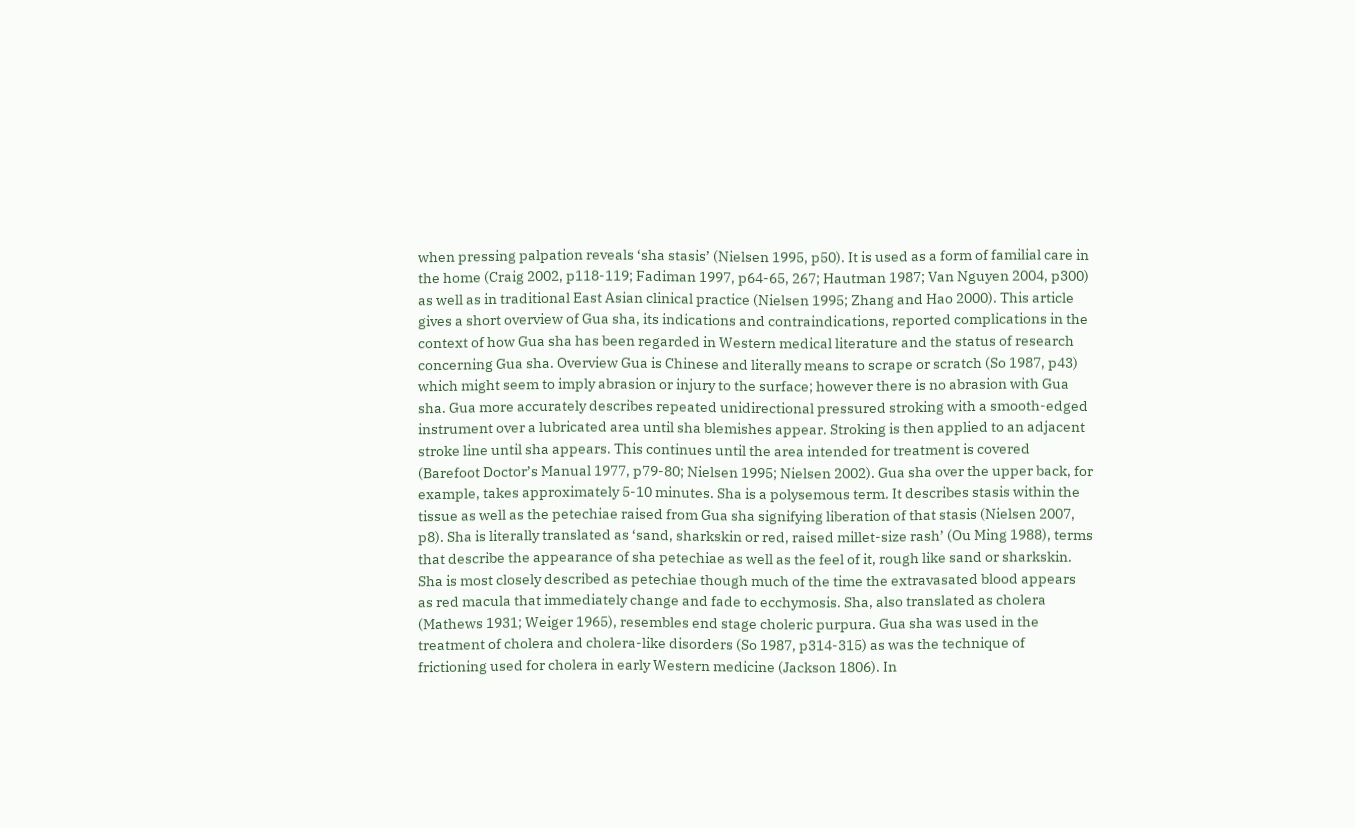when pressing palpation reveals ‘sha stasis’ (Nielsen 1995, p50). It is used as a form of familial care in the home (Craig 2002, p118-119; Fadiman 1997, p64-65, 267; Hautman 1987; Van Nguyen 2004, p300) as well as in traditional East Asian clinical practice (Nielsen 1995; Zhang and Hao 2000). This article gives a short overview of Gua sha, its indications and contraindications, reported complications in the context of how Gua sha has been regarded in Western medical literature and the status of research concerning Gua sha. Overview Gua is Chinese and literally means to scrape or scratch (So 1987, p43) which might seem to imply abrasion or injury to the surface; however there is no abrasion with Gua sha. Gua more accurately describes repeated unidirectional pressured stroking with a smooth-edged instrument over a lubricated area until sha blemishes appear. Stroking is then applied to an adjacent stroke line until sha appears. This continues until the area intended for treatment is covered (Barefoot Doctor’s Manual 1977, p79-80; Nielsen 1995; Nielsen 2002). Gua sha over the upper back, for example, takes approximately 5-10 minutes. Sha is a polysemous term. It describes stasis within the tissue as well as the petechiae raised from Gua sha signifying liberation of that stasis (Nielsen 2007, p8). Sha is literally translated as ‘sand, sharkskin or red, raised millet-size rash’ (Ou Ming 1988), terms that describe the appearance of sha petechiae as well as the feel of it, rough like sand or sharkskin. Sha is most closely described as petechiae though much of the time the extravasated blood appears as red macula that immediately change and fade to ecchymosis. Sha, also translated as cholera (Mathews 1931; Weiger 1965), resembles end stage choleric purpura. Gua sha was used in the treatment of cholera and cholera-like disorders (So 1987, p314-315) as was the technique of frictioning used for cholera in early Western medicine (Jackson 1806). In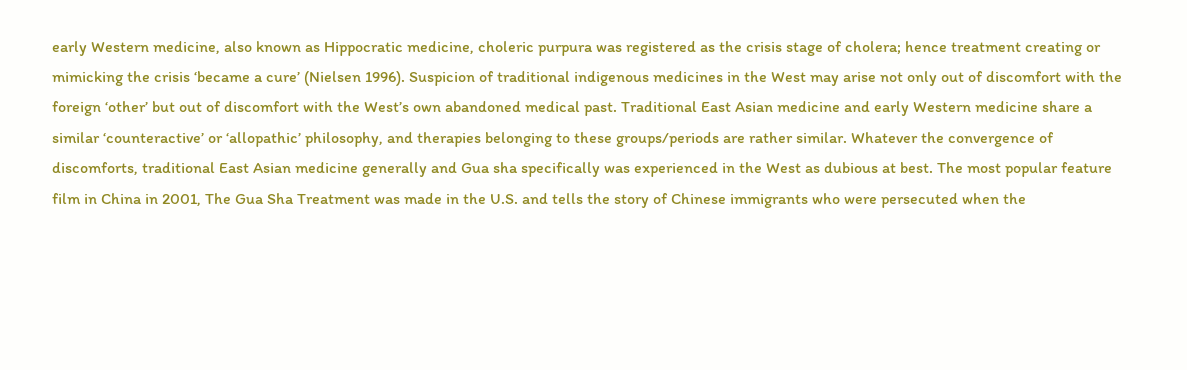early Western medicine, also known as Hippocratic medicine, choleric purpura was registered as the crisis stage of cholera; hence treatment creating or mimicking the crisis ‘became a cure’ (Nielsen 1996). Suspicion of traditional indigenous medicines in the West may arise not only out of discomfort with the foreign ‘other’ but out of discomfort with the West’s own abandoned medical past. Traditional East Asian medicine and early Western medicine share a similar ‘counteractive’ or ‘allopathic’ philosophy, and therapies belonging to these groups/periods are rather similar. Whatever the convergence of discomforts, traditional East Asian medicine generally and Gua sha specifically was experienced in the West as dubious at best. The most popular feature film in China in 2001, The Gua Sha Treatment was made in the U.S. and tells the story of Chinese immigrants who were persecuted when the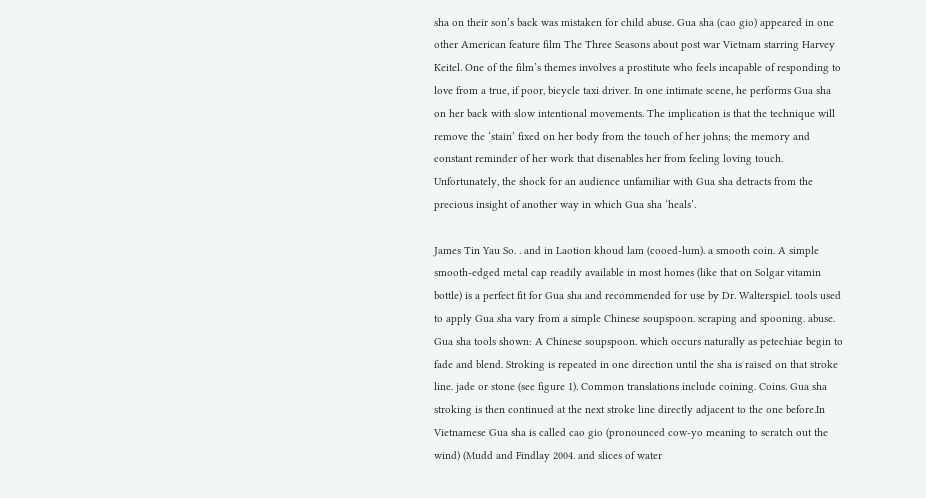sha on their son’s back was mistaken for child abuse. Gua sha (cao gio) appeared in one other American feature film The Three Seasons about post war Vietnam starring Harvey Keitel. One of the film’s themes involves a prostitute who feels incapable of responding to love from a true, if poor, bicycle taxi driver. In one intimate scene, he performs Gua sha on her back with slow intentional movements. The implication is that the technique will remove the ‘stain’ fixed on her body from the touch of her johns; the memory and constant reminder of her work that disenables her from feeling loving touch. Unfortunately, the shock for an audience unfamiliar with Gua sha detracts from the precious insight of another way in which Gua sha ‘heals’.

James Tin Yau So. . and in Laotion khoud lam (cooed-lum). a smooth coin. A simple smooth-edged metal cap readily available in most homes (like that on Solgar vitamin bottle) is a perfect fit for Gua sha and recommended for use by Dr. Walterspiel. tools used to apply Gua sha vary from a simple Chinese soupspoon. scraping and spooning. abuse. Gua sha tools shown: A Chinese soupspoon. which occurs naturally as petechiae begin to fade and blend. Stroking is repeated in one direction until the sha is raised on that stroke line. jade or stone (see figure 1). Common translations include coining. Coins. Gua sha stroking is then continued at the next stroke line directly adjacent to the one before.In Vietnamese Gua sha is called cao gio (pronounced cow-yo meaning to scratch out the wind) (Mudd and Findlay 2004. and slices of water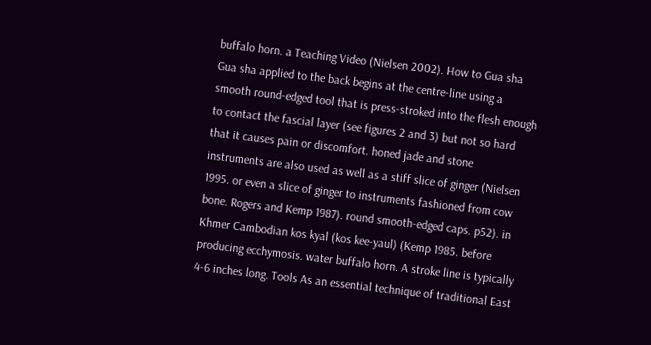buffalo horn. a Teaching Video (Nielsen 2002). How to Gua sha Gua sha applied to the back begins at the centre-line using a smooth round-edged tool that is press-stroked into the flesh enough to contact the fascial layer (see figures 2 and 3) but not so hard that it causes pain or discomfort. honed jade and stone instruments are also used as well as a stiff slice of ginger (Nielsen 1995. or even a slice of ginger to instruments fashioned from cow bone. Rogers and Kemp 1987). round smooth-edged caps. p52). in Khmer Cambodian kos kyal (kos kee-yaul) (Kemp 1985. before producing ecchymosis. water buffalo horn. A stroke line is typically 4-6 inches long. Tools As an essential technique of traditional East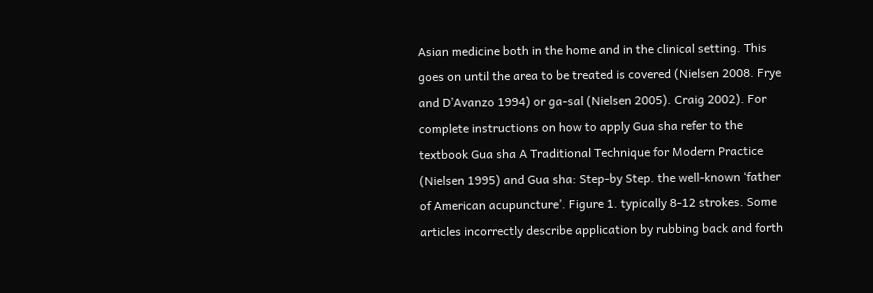Asian medicine both in the home and in the clinical setting. This goes on until the area to be treated is covered (Nielsen 2008. Frye and D’Avanzo 1994) or ga-sal (Nielsen 2005). Craig 2002). For complete instructions on how to apply Gua sha refer to the textbook Gua sha A Traditional Technique for Modern Practice (Nielsen 1995) and Gua sha: Step-by Step. the well-known ‘father of American acupuncture’. Figure 1. typically 8-12 strokes. Some articles incorrectly describe application by rubbing back and forth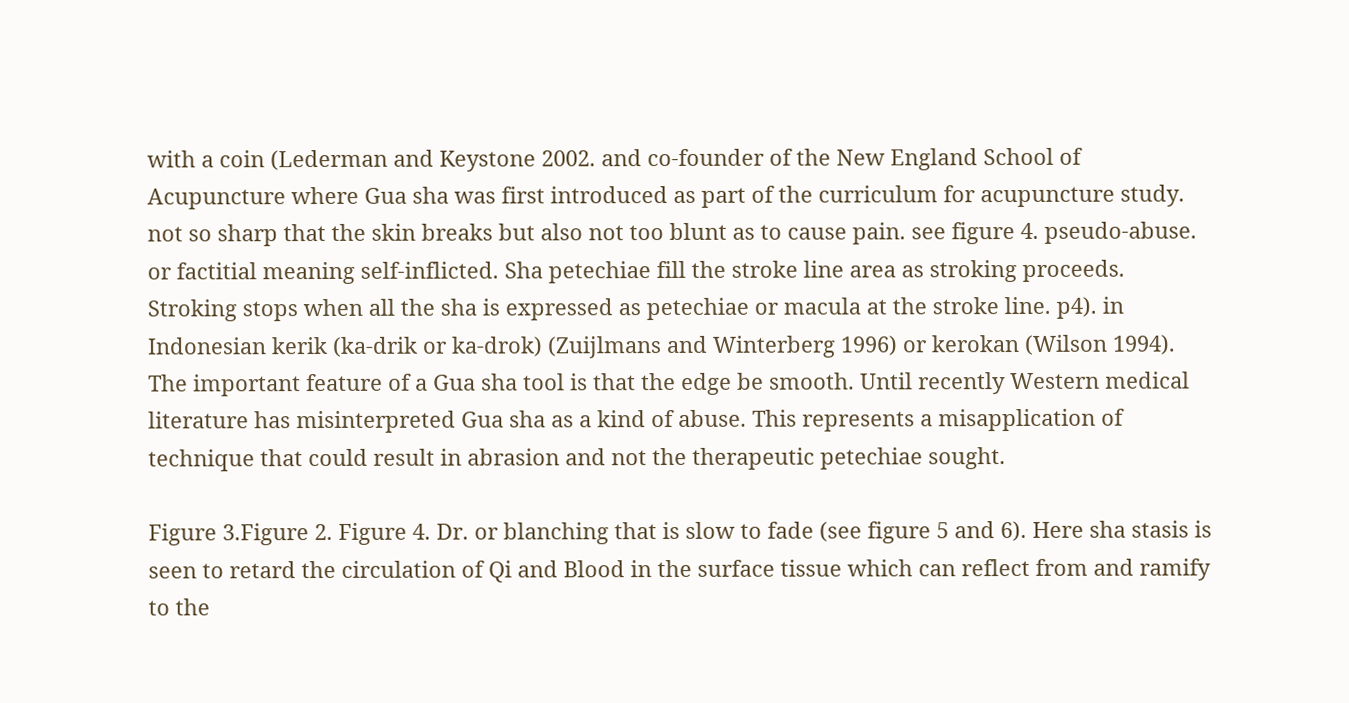with a coin (Lederman and Keystone 2002. and co-founder of the New England School of Acupuncture where Gua sha was first introduced as part of the curriculum for acupuncture study. not so sharp that the skin breaks but also not too blunt as to cause pain. see figure 4. pseudo-abuse. or factitial meaning self-inflicted. Sha petechiae fill the stroke line area as stroking proceeds. Stroking stops when all the sha is expressed as petechiae or macula at the stroke line. p4). in Indonesian kerik (ka-drik or ka-drok) (Zuijlmans and Winterberg 1996) or kerokan (Wilson 1994). The important feature of a Gua sha tool is that the edge be smooth. Until recently Western medical literature has misinterpreted Gua sha as a kind of abuse. This represents a misapplication of technique that could result in abrasion and not the therapeutic petechiae sought.

Figure 3.Figure 2. Figure 4. Dr. or blanching that is slow to fade (see figure 5 and 6). Here sha stasis is seen to retard the circulation of Qi and Blood in the surface tissue which can reflect from and ramify to the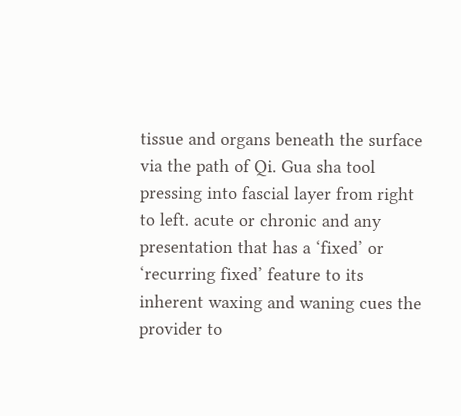tissue and organs beneath the surface via the path of Qi. Gua sha tool pressing into fascial layer from right to left. acute or chronic and any presentation that has a ‘fixed’ or ‘recurring fixed’ feature to its inherent waxing and waning cues the provider to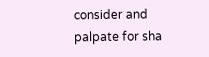consider and palpate for sha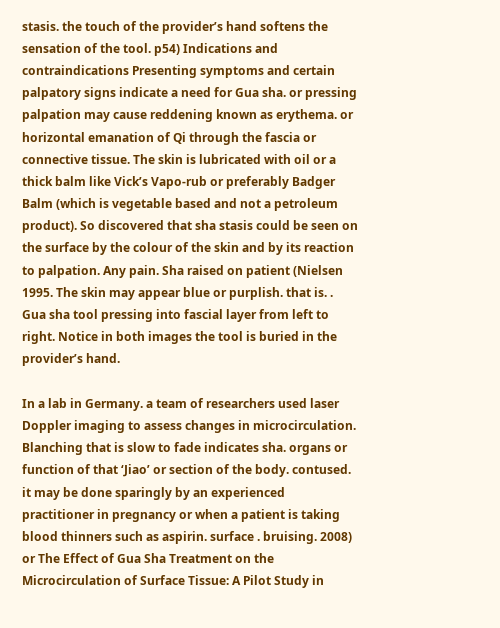stasis. the touch of the provider’s hand softens the sensation of the tool. p54) Indications and contraindications Presenting symptoms and certain palpatory signs indicate a need for Gua sha. or pressing palpation may cause reddening known as erythema. or horizontal emanation of Qi through the fascia or connective tissue. The skin is lubricated with oil or a thick balm like Vick’s Vapo-rub or preferably Badger Balm (which is vegetable based and not a petroleum product). So discovered that sha stasis could be seen on the surface by the colour of the skin and by its reaction to palpation. Any pain. Sha raised on patient (Nielsen 1995. The skin may appear blue or purplish. that is. . Gua sha tool pressing into fascial layer from left to right. Notice in both images the tool is buried in the provider’s hand.

In a lab in Germany. a team of researchers used laser Doppler imaging to assess changes in microcirculation. Blanching that is slow to fade indicates sha. organs or function of that ‘Jiao’ or section of the body. contused. it may be done sparingly by an experienced practitioner in pregnancy or when a patient is taking blood thinners such as aspirin. surface . bruising. 2008) or The Effect of Gua Sha Treatment on the Microcirculation of Surface Tissue: A Pilot Study in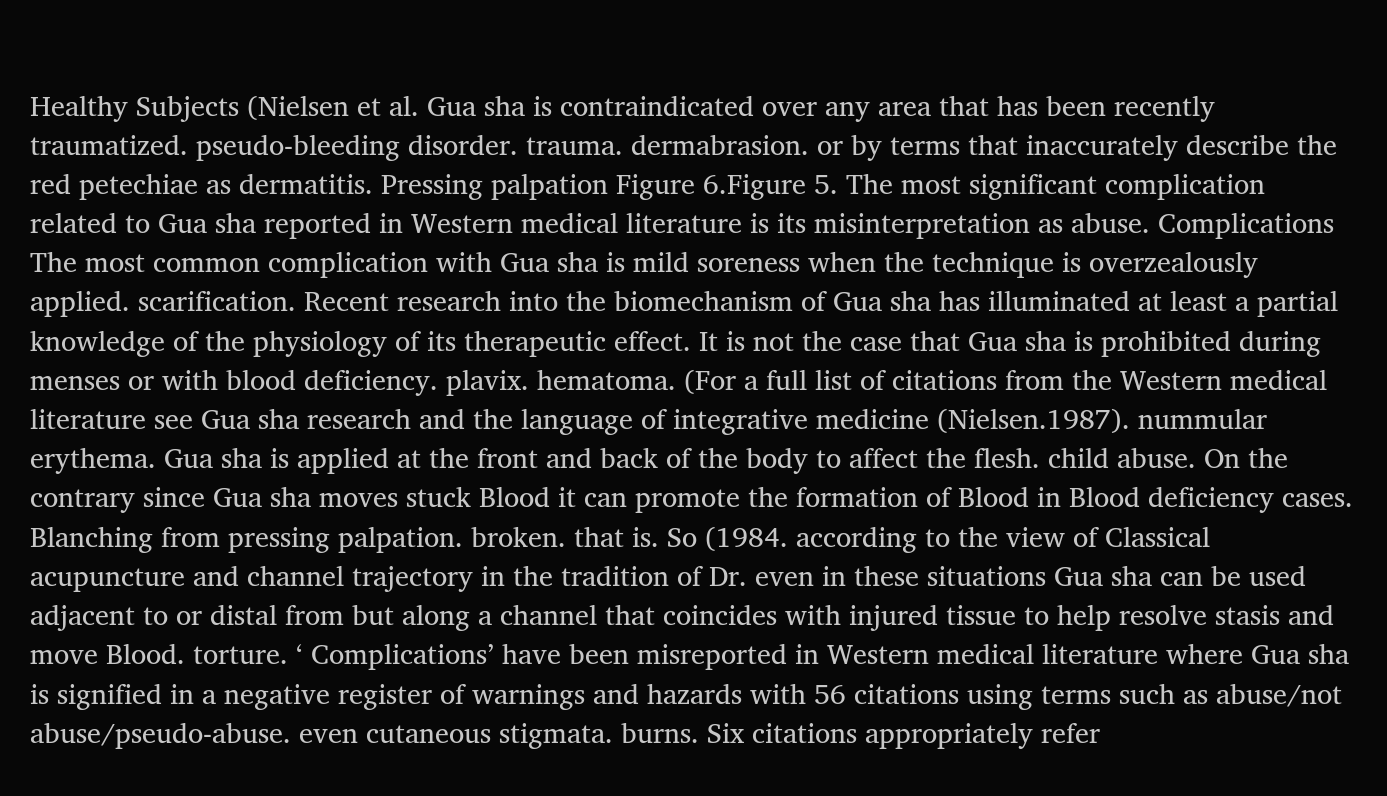Healthy Subjects (Nielsen et al. Gua sha is contraindicated over any area that has been recently traumatized. pseudo-bleeding disorder. trauma. dermabrasion. or by terms that inaccurately describe the red petechiae as dermatitis. Pressing palpation Figure 6.Figure 5. The most significant complication related to Gua sha reported in Western medical literature is its misinterpretation as abuse. Complications The most common complication with Gua sha is mild soreness when the technique is overzealously applied. scarification. Recent research into the biomechanism of Gua sha has illuminated at least a partial knowledge of the physiology of its therapeutic effect. It is not the case that Gua sha is prohibited during menses or with blood deficiency. plavix. hematoma. (For a full list of citations from the Western medical literature see Gua sha research and the language of integrative medicine (Nielsen.1987). nummular erythema. Gua sha is applied at the front and back of the body to affect the flesh. child abuse. On the contrary since Gua sha moves stuck Blood it can promote the formation of Blood in Blood deficiency cases. Blanching from pressing palpation. broken. that is. So (1984. according to the view of Classical acupuncture and channel trajectory in the tradition of Dr. even in these situations Gua sha can be used adjacent to or distal from but along a channel that coincides with injured tissue to help resolve stasis and move Blood. torture. ‘ Complications’ have been misreported in Western medical literature where Gua sha is signified in a negative register of warnings and hazards with 56 citations using terms such as abuse/not abuse/pseudo-abuse. even cutaneous stigmata. burns. Six citations appropriately refer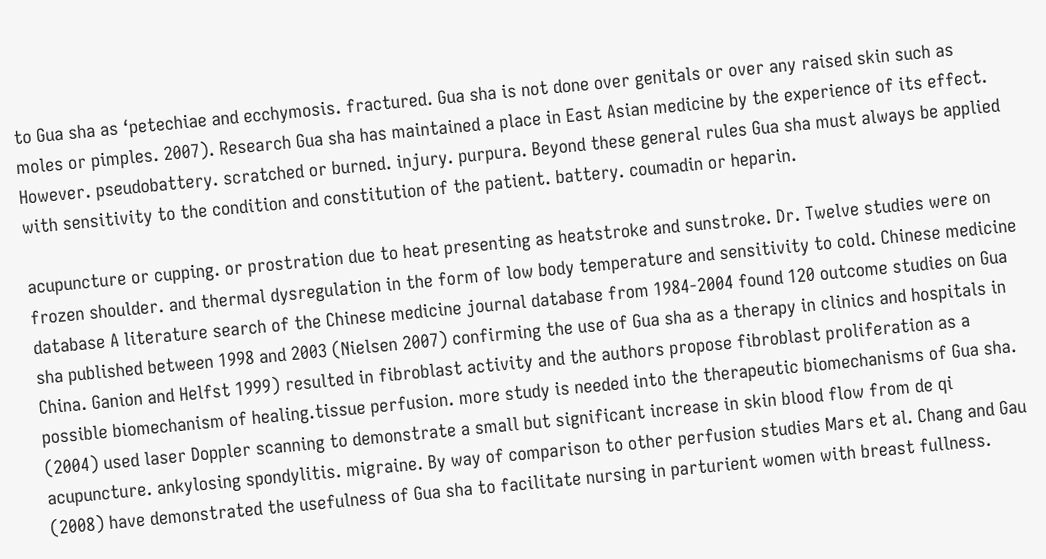to Gua sha as ‘petechiae and ecchymosis. fractured. Gua sha is not done over genitals or over any raised skin such as moles or pimples. 2007). Research Gua sha has maintained a place in East Asian medicine by the experience of its effect. However. pseudobattery. scratched or burned. injury. purpura. Beyond these general rules Gua sha must always be applied with sensitivity to the condition and constitution of the patient. battery. coumadin or heparin.

acupuncture or cupping. or prostration due to heat presenting as heatstroke and sunstroke. Dr. Twelve studies were on frozen shoulder. and thermal dysregulation in the form of low body temperature and sensitivity to cold. Chinese medicine database A literature search of the Chinese medicine journal database from 1984-2004 found 120 outcome studies on Gua sha published between 1998 and 2003 (Nielsen 2007) confirming the use of Gua sha as a therapy in clinics and hospitals in China. Ganion and Helfst 1999) resulted in fibroblast activity and the authors propose fibroblast proliferation as a possible biomechanism of healing.tissue perfusion. more study is needed into the therapeutic biomechanisms of Gua sha. (2004) used laser Doppler scanning to demonstrate a small but significant increase in skin blood flow from de qi acupuncture. ankylosing spondylitis. migraine. By way of comparison to other perfusion studies Mars et al. Chang and Gau (2008) have demonstrated the usefulness of Gua sha to facilitate nursing in parturient women with breast fullness.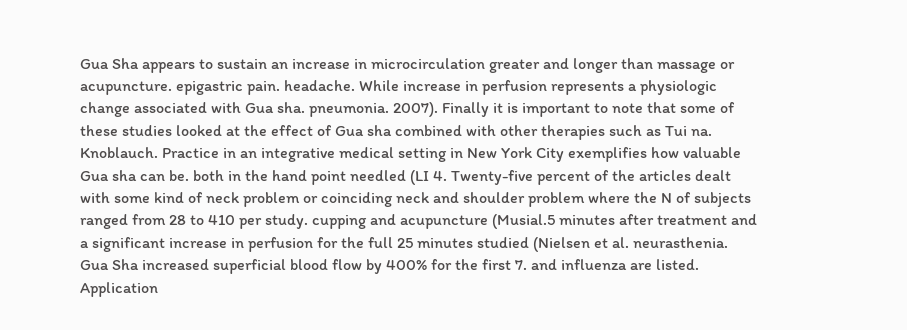Gua Sha appears to sustain an increase in microcirculation greater and longer than massage or acupuncture. epigastric pain. headache. While increase in perfusion represents a physiologic change associated with Gua sha. pneumonia. 2007). Finally it is important to note that some of these studies looked at the effect of Gua sha combined with other therapies such as Tui na. Knoblauch. Practice in an integrative medical setting in New York City exemplifies how valuable Gua sha can be. both in the hand point needled (LI 4. Twenty-five percent of the articles dealt with some kind of neck problem or coinciding neck and shoulder problem where the N of subjects ranged from 28 to 410 per study. cupping and acupuncture (Musial.5 minutes after treatment and a significant increase in perfusion for the full 25 minutes studied (Nielsen et al. neurasthenia. Gua Sha increased superficial blood flow by 400% for the first 7. and influenza are listed. Application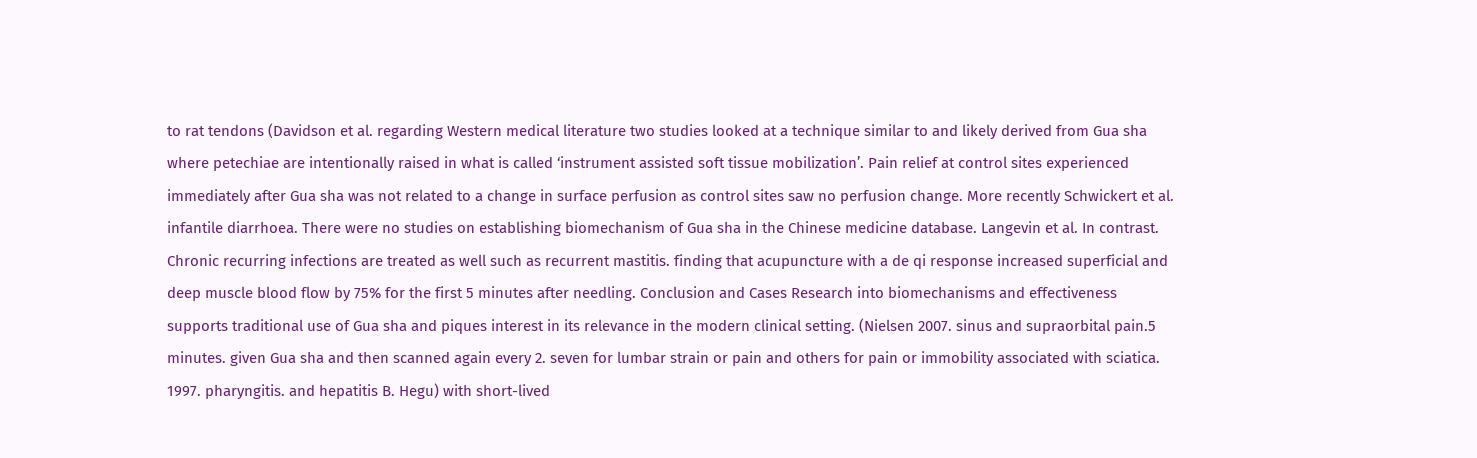to rat tendons (Davidson et al. regarding Western medical literature two studies looked at a technique similar to and likely derived from Gua sha where petechiae are intentionally raised in what is called ‘instrument assisted soft tissue mobilization’. Pain relief at control sites experienced immediately after Gua sha was not related to a change in surface perfusion as control sites saw no perfusion change. More recently Schwickert et al. infantile diarrhoea. There were no studies on establishing biomechanism of Gua sha in the Chinese medicine database. Langevin et al. In contrast. Chronic recurring infections are treated as well such as recurrent mastitis. finding that acupuncture with a de qi response increased superficial and deep muscle blood flow by 75% for the first 5 minutes after needling. Conclusion and Cases Research into biomechanisms and effectiveness supports traditional use of Gua sha and piques interest in its relevance in the modern clinical setting. (Nielsen 2007. sinus and supraorbital pain.5 minutes. given Gua sha and then scanned again every 2. seven for lumbar strain or pain and others for pain or immobility associated with sciatica. 1997. pharyngitis. and hepatitis B. Hegu) with short-lived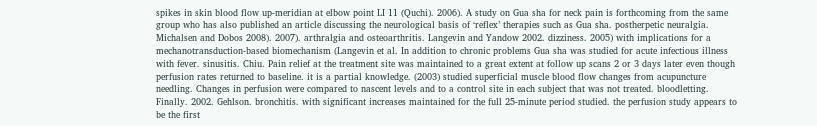spikes in skin blood flow up-meridian at elbow point LI 11 (Quchi). 2006). A study on Gua sha for neck pain is forthcoming from the same group who has also published an article discussing the neurological basis of ‘reflex’ therapies such as Gua sha. postherpetic neuralgia. Michalsen and Dobos 2008). 2007). arthralgia and osteoarthritis. Langevin and Yandow 2002. dizziness. 2005) with implications for a mechanotransduction-based biomechanism (Langevin et al. In addition to chronic problems Gua sha was studied for acute infectious illness with fever. sinusitis. Chiu. Pain relief at the treatment site was maintained to a great extent at follow up scans 2 or 3 days later even though perfusion rates returned to baseline. it is a partial knowledge. (2003) studied superficial muscle blood flow changes from acupuncture needling. Changes in perfusion were compared to nascent levels and to a control site in each subject that was not treated. bloodletting. Finally. 2002. Gehlson. bronchitis. with significant increases maintained for the full 25-minute period studied. the perfusion study appears to be the first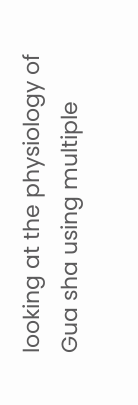looking at the physiology of Gua sha using multiple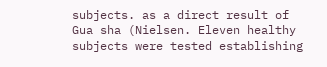subjects. as a direct result of Gua sha (Nielsen. Eleven healthy subjects were tested establishing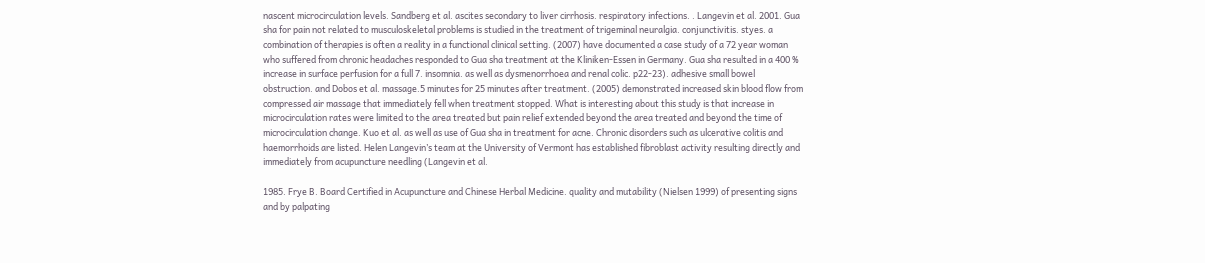nascent microcirculation levels. Sandberg et al. ascites secondary to liver cirrhosis. respiratory infections. . Langevin et al. 2001. Gua sha for pain not related to musculoskeletal problems is studied in the treatment of trigeminal neuralgia. conjunctivitis. styes. a combination of therapies is often a reality in a functional clinical setting. (2007) have documented a case study of a 72 year woman who suffered from chronic headaches responded to Gua sha treatment at the Kliniken-Essen in Germany. Gua sha resulted in a 400 % increase in surface perfusion for a full 7. insomnia. as well as dysmenorrhoea and renal colic. p22-23). adhesive small bowel obstruction. and Dobos et al. massage.5 minutes for 25 minutes after treatment. (2005) demonstrated increased skin blood flow from compressed air massage that immediately fell when treatment stopped. What is interesting about this study is that increase in microcirculation rates were limited to the area treated but pain relief extended beyond the area treated and beyond the time of microcirculation change. Kuo et al. as well as use of Gua sha in treatment for acne. Chronic disorders such as ulcerative colitis and haemorrhoids are listed. Helen Langevin’s team at the University of Vermont has established fibroblast activity resulting directly and immediately from acupuncture needling (Langevin et al.

1985. Frye B. Board Certified in Acupuncture and Chinese Herbal Medicine. quality and mutability (Nielsen 1999) of presenting signs and by palpating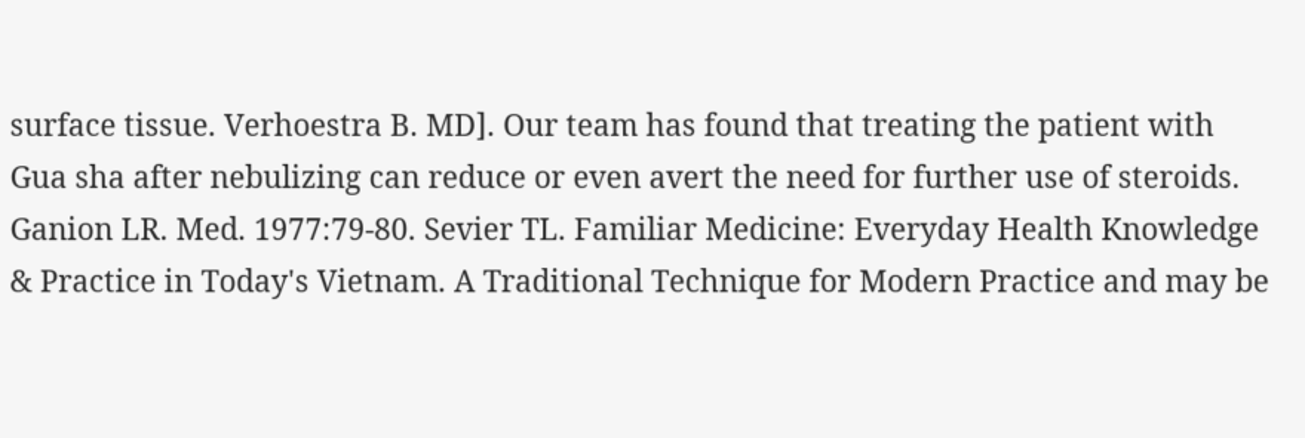surface tissue. Verhoestra B. MD]. Our team has found that treating the patient with Gua sha after nebulizing can reduce or even avert the need for further use of steroids. Ganion LR. Med. 1977:79-80. Sevier TL. Familiar Medicine: Everyday Health Knowledge & Practice in Today's Vietnam. A Traditional Technique for Modern Practice and may be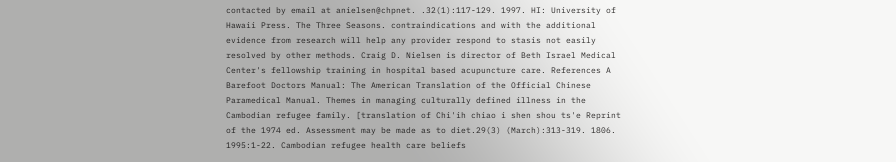contacted by email at anielsen@chpnet. .32(1):117-129. 1997. HI: University of Hawaii Press. The Three Seasons. contraindications and with the additional evidence from research will help any provider respond to stasis not easily resolved by other methods. Craig D. Nielsen is director of Beth Israel Medical Center's fellowship training in hospital based acupuncture care. References A Barefoot Doctors Manual: The American Translation of the Official Chinese Paramedical Manual. Themes in managing culturally defined illness in the Cambodian refugee family. [translation of Chi'ih chiao i shen shou ts'e Reprint of the 1974 ed. Assessment may be made as to diet.29(3) (March):313-319. 1806. 1995:1-22. Cambodian refugee health care beliefs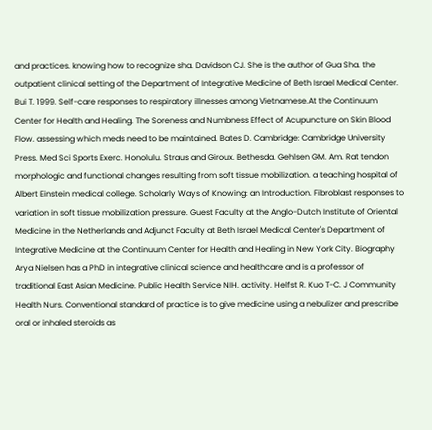and practices. knowing how to recognize sha. Davidson CJ. She is the author of Gua Sha. the outpatient clinical setting of the Department of Integrative Medicine of Beth Israel Medical Center. Bui T. 1999. Self-care responses to respiratory illnesses among Vietnamese.At the Continuum Center for Health and Healing. The Soreness and Numbness Effect of Acupuncture on Skin Blood Flow. assessing which meds need to be maintained. Bates D. Cambridge: Cambridge University Press. Med Sci Sports Exerc. Honolulu. Straus and Giroux. Bethesda. Gehlsen GM. Am. Rat tendon morphologic and functional changes resulting from soft tissue mobilization. a teaching hospital of Albert Einstein medical college. Scholarly Ways of Knowing: an Introduction. Fibroblast responses to variation in soft tissue mobilization pressure. Guest Faculty at the Anglo-Dutch Institute of Oriental Medicine in the Netherlands and Adjunct Faculty at Beth Israel Medical Center's Department of Integrative Medicine at the Continuum Center for Health and Healing in New York City. Biography Arya Nielsen has a PhD in integrative clinical science and healthcare and is a professor of traditional East Asian Medicine. Public Health Service NIH. activity. Helfst R. Kuo T-C. J Community Health Nurs. Conventional standard of practice is to give medicine using a nebulizer and prescribe oral or inhaled steroids as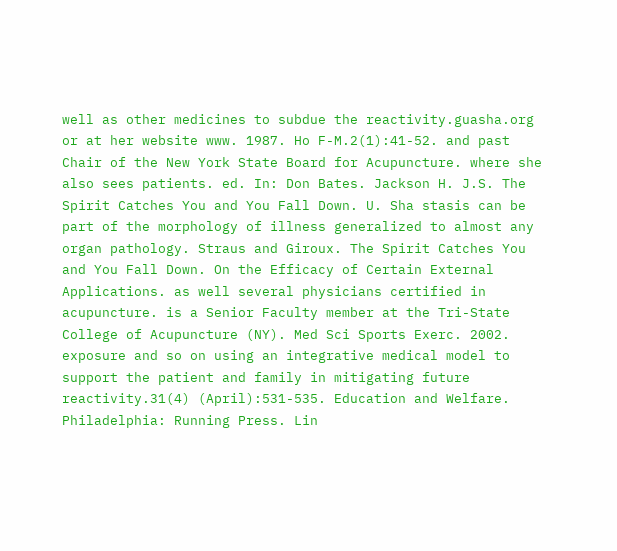well as other medicines to subdue the reactivity.guasha.org or at her website www. 1987. Ho F-M.2(1):41-52. and past Chair of the New York State Board for Acupuncture. where she also sees patients. ed. In: Don Bates. Jackson H. J.S. The Spirit Catches You and You Fall Down. U. Sha stasis can be part of the morphology of illness generalized to almost any organ pathology. Straus and Giroux. The Spirit Catches You and You Fall Down. On the Efficacy of Certain External Applications. as well several physicians certified in acupuncture. is a Senior Faculty member at the Tri-State College of Acupuncture (NY). Med Sci Sports Exerc. 2002. exposure and so on using an integrative medical model to support the patient and family in mitigating future reactivity.31(4) (April):531-535. Education and Welfare. Philadelphia: Running Press. Lin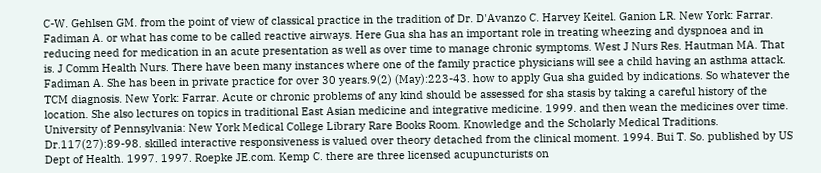C-W. Gehlsen GM. from the point of view of classical practice in the tradition of Dr. D'Avanzo C. Harvey Keitel. Ganion LR. New York: Farrar. Fadiman A. or what has come to be called reactive airways. Here Gua sha has an important role in treating wheezing and dyspnoea and in reducing need for medication in an acute presentation as well as over time to manage chronic symptoms. West J Nurs Res. Hautman MA. That is. J Comm Health Nurs. There have been many instances where one of the family practice physicians will see a child having an asthma attack. Fadiman A. She has been in private practice for over 30 years.9(2) (May):223-43. how to apply Gua sha guided by indications. So whatever the TCM diagnosis. New York: Farrar. Acute or chronic problems of any kind should be assessed for sha stasis by taking a careful history of the location. She also lectures on topics in traditional East Asian medicine and integrative medicine. 1999. and then wean the medicines over time. University of Pennsylvania: New York Medical College Library Rare Books Room. Knowledge and the Scholarly Medical Traditions. Dr.117(27):89-98. skilled interactive responsiveness is valued over theory detached from the clinical moment. 1994. Bui T. So. published by US Dept of Health. 1997. 1997. Roepke JE.com. Kemp C. there are three licensed acupuncturists on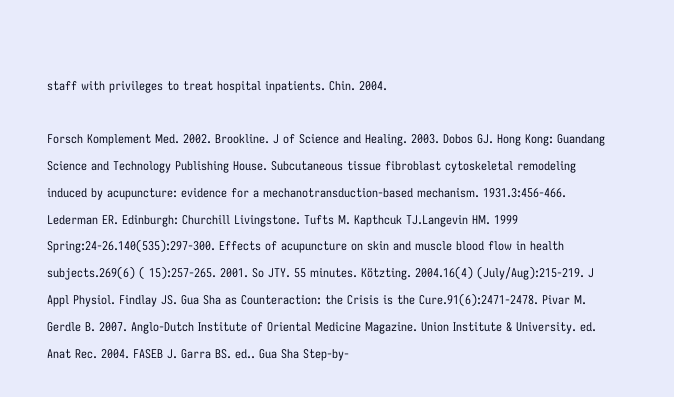staff with privileges to treat hospital inpatients. Chin. 2004.

Forsch Komplement Med. 2002. Brookline. J of Science and Healing. 2003. Dobos GJ. Hong Kong: Guandang Science and Technology Publishing House. Subcutaneous tissue fibroblast cytoskeletal remodeling induced by acupuncture: evidence for a mechanotransduction-based mechanism. 1931.3:456-466. Lederman ER. Edinburgh: Churchill Livingstone. Tufts M. Kapthcuk TJ.Langevin HM. 1999 Spring:24-26.140(535):297-300. Effects of acupuncture on skin and muscle blood flow in health subjects.269(6) ( 15):257-265. 2001. So JTY. 55 minutes. Kötzting. 2004.16(4) (July/Aug):215-219. J Appl Physiol. Findlay JS. Gua Sha as Counteraction: the Crisis is the Cure.91(6):2471-2478. Pivar M. Gerdle B. 2007. Anglo-Dutch Institute of Oriental Medicine Magazine. Union Institute & University. ed. Anat Rec. 2004. FASEB J. Garra BS. ed.. Gua Sha Step-by-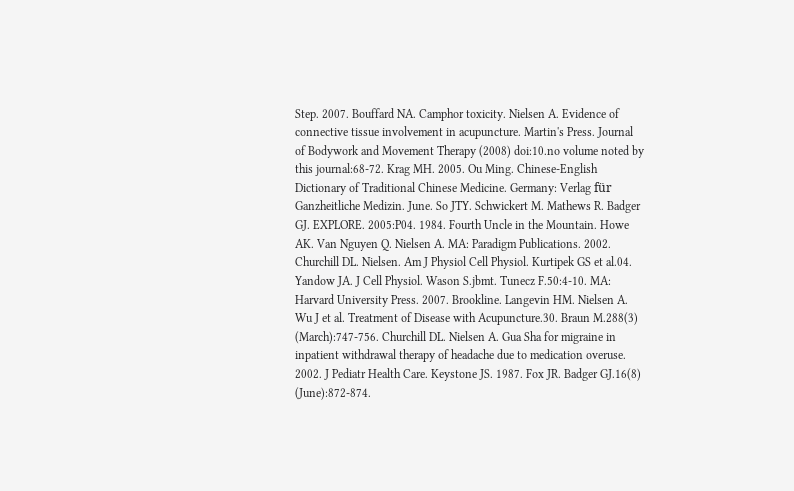Step. 2007. Bouffard NA. Camphor toxicity. Nielsen A. Evidence of connective tissue involvement in acupuncture. Martin's Press. Journal of Bodywork and Movement Therapy (2008) doi:10.no volume noted by this journal:68-72. Krag MH. 2005. Ou Ming. Chinese-English Dictionary of Traditional Chinese Medicine. Germany: Verlag für Ganzheitliche Medizin. June. So JTY. Schwickert M. Mathews R. Badger GJ. EXPLORE. 2005:P04. 1984. Fourth Uncle in the Mountain. Howe AK. Van Nguyen Q. Nielsen A. MA: Paradigm Publications. 2002. Churchill DL. Nielsen. Am J Physiol Cell Physiol. Kurtipek GS et al.04. Yandow JA. J Cell Physiol. Wason S.jbmt. Tunecz F.50:4-10. MA: Harvard University Press. 2007. Brookline. Langevin HM. Nielsen A. Wu J et al. Treatment of Disease with Acupuncture.30. Braun M.288(3) (March):747-756. Churchill DL. Nielsen A. Gua Sha for migraine in inpatient withdrawal therapy of headache due to medication overuse. 2002. J Pediatr Health Care. Keystone JS. 1987. Fox JR. Badger GJ.16(8) (June):872-874.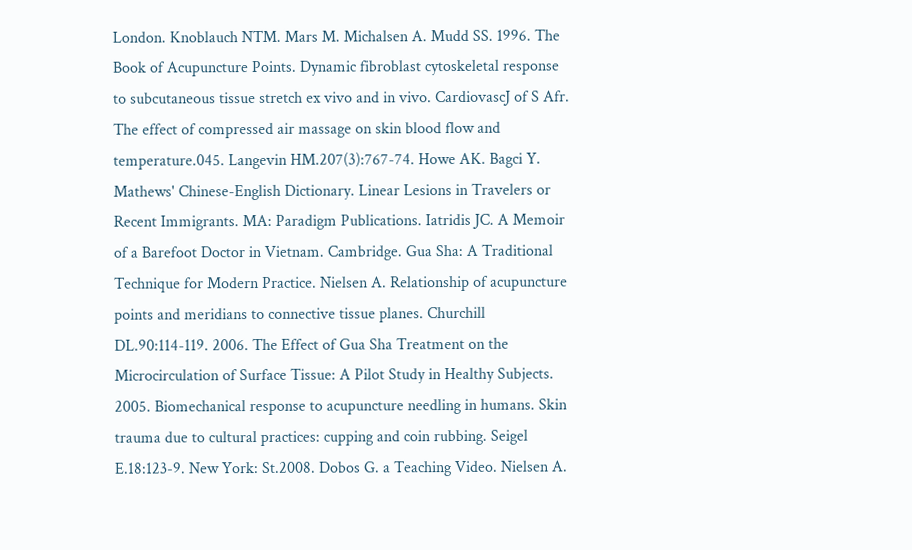London. Knoblauch NTM. Mars M. Michalsen A. Mudd SS. 1996. The Book of Acupuncture Points. Dynamic fibroblast cytoskeletal response to subcutaneous tissue stretch ex vivo and in vivo. CardiovascJ of S Afr. The effect of compressed air massage on skin blood flow and temperature.045. Langevin HM.207(3):767-74. Howe AK. Bagci Y. Mathews' Chinese-English Dictionary. Linear Lesions in Travelers or Recent Immigrants. MA: Paradigm Publications. Iatridis JC. A Memoir of a Barefoot Doctor in Vietnam. Cambridge. Gua Sha: A Traditional Technique for Modern Practice. Nielsen A. Relationship of acupuncture points and meridians to connective tissue planes. Churchill DL.90:114-119. 2006. The Effect of Gua Sha Treatment on the Microcirculation of Surface Tissue: A Pilot Study in Healthy Subjects. 2005. Biomechanical response to acupuncture needling in humans. Skin trauma due to cultural practices: cupping and coin rubbing. Seigel E.18:123-9. New York: St.2008. Dobos G. a Teaching Video. Nielsen A.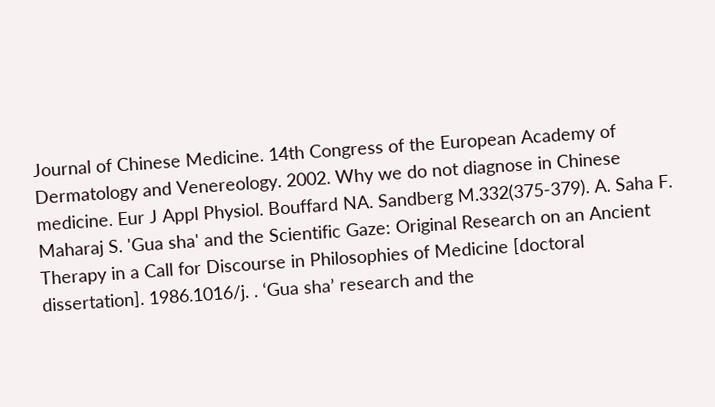Journal of Chinese Medicine. 14th Congress of the European Academy of Dermatology and Venereology. 2002. Why we do not diagnose in Chinese medicine. Eur J Appl Physiol. Bouffard NA. Sandberg M.332(375-379). A. Saha F. Maharaj S. 'Gua sha' and the Scientific Gaze: Original Research on an Ancient Therapy in a Call for Discourse in Philosophies of Medicine [doctoral dissertation]. 1986.1016/j. . ‘Gua sha’ research and the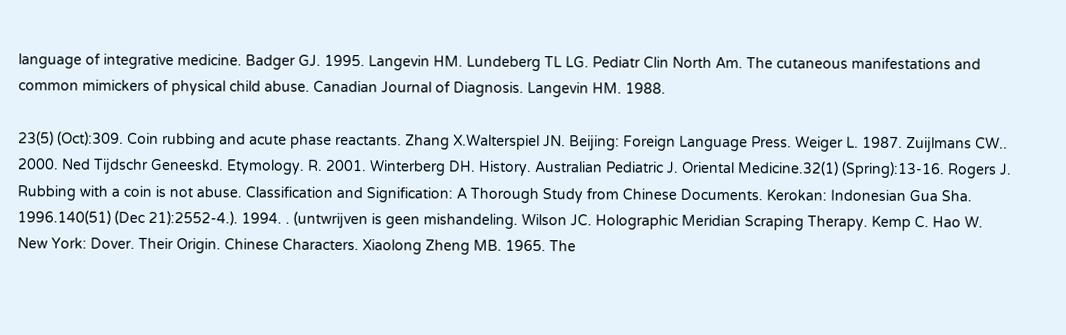language of integrative medicine. Badger GJ. 1995. Langevin HM. Lundeberg TL LG. Pediatr Clin North Am. The cutaneous manifestations and common mimickers of physical child abuse. Canadian Journal of Diagnosis. Langevin HM. 1988.

23(5) (Oct):309. Coin rubbing and acute phase reactants. Zhang X.Walterspiel JN. Beijing: Foreign Language Press. Weiger L. 1987. Zuijlmans CW.. 2000. Ned Tijdschr Geneeskd. Etymology. R. 2001. Winterberg DH. History. Australian Pediatric J. Oriental Medicine.32(1) (Spring):13-16. Rogers J. Rubbing with a coin is not abuse. Classification and Signification: A Thorough Study from Chinese Documents. Kerokan: Indonesian Gua Sha. 1996.140(51) (Dec 21):2552-4.). 1994. . (untwrijven is geen mishandeling. Wilson JC. Holographic Meridian Scraping Therapy. Kemp C. Hao W. New York: Dover. Their Origin. Chinese Characters. Xiaolong Zheng MB. 1965. The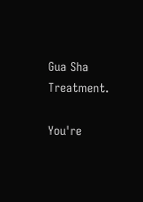Gua Sha Treatment.

You're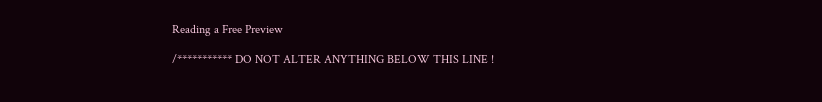Reading a Free Preview

/*********** DO NOT ALTER ANYTHING BELOW THIS LINE !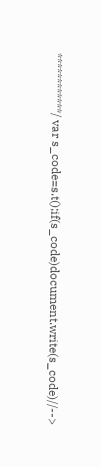************/ var s_code=s.t();if(s_code)document.write(s_code)//-->